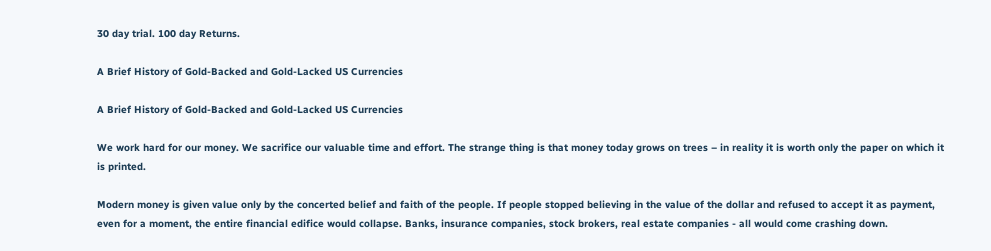30 day trial. 100 day Returns.

A Brief History of Gold-Backed and Gold-Lacked US Currencies

A Brief History of Gold-Backed and Gold-Lacked US Currencies

We work hard for our money. We sacrifice our valuable time and effort. The strange thing is that money today grows on trees – in reality it is worth only the paper on which it is printed.

Modern money is given value only by the concerted belief and faith of the people. If people stopped believing in the value of the dollar and refused to accept it as payment, even for a moment, the entire financial edifice would collapse. Banks, insurance companies, stock brokers, real estate companies - all would come crashing down.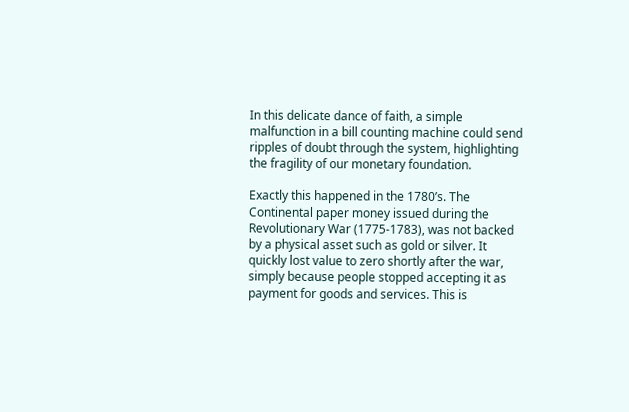In this delicate dance of faith, a simple malfunction in a bill counting machine could send ripples of doubt through the system, highlighting the fragility of our monetary foundation.

Exactly this happened in the 1780’s. The Continental paper money issued during the Revolutionary War (1775-1783), was not backed by a physical asset such as gold or silver. It quickly lost value to zero shortly after the war, simply because people stopped accepting it as payment for goods and services. This is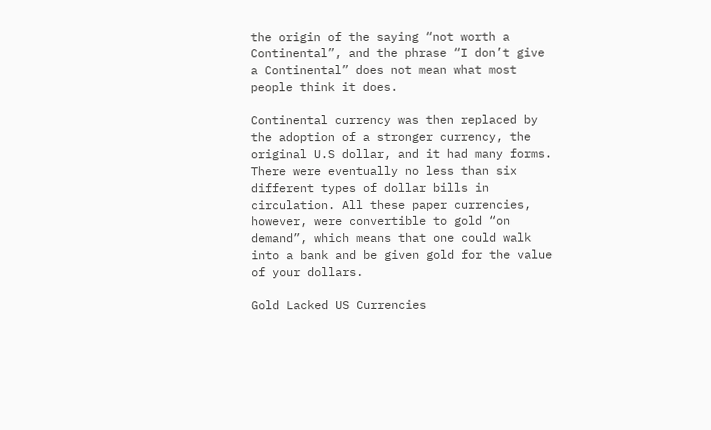the origin of the saying “not worth a Continental”, and the phrase “I don’t give a Continental” does not mean what most people think it does.

Continental currency was then replaced by the adoption of a stronger currency, the original U.S dollar, and it had many forms. There were eventually no less than six different types of dollar bills in circulation. All these paper currencies, however, were convertible to gold “on demand”, which means that one could walk into a bank and be given gold for the value of your dollars.

Gold Lacked US Currencies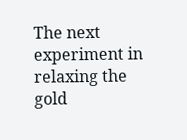The next experiment in relaxing the gold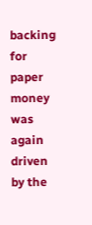backing for paper money was again driven by the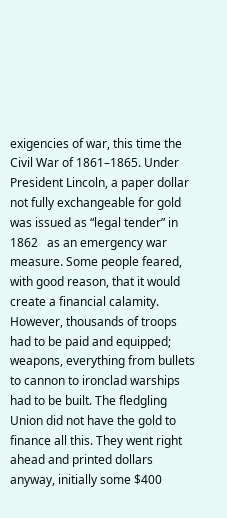exigencies of war, this time the Civil War of 1861–1865. Under President Lincoln, a paper dollar not fully exchangeable for gold was issued as “legal tender” in 1862   as an emergency war measure. Some people feared, with good reason, that it would create a financial calamity. However, thousands of troops had to be paid and equipped; weapons, everything from bullets to cannon to ironclad warships had to be built. The fledgling Union did not have the gold to finance all this. They went right ahead and printed dollars anyway, initially some $400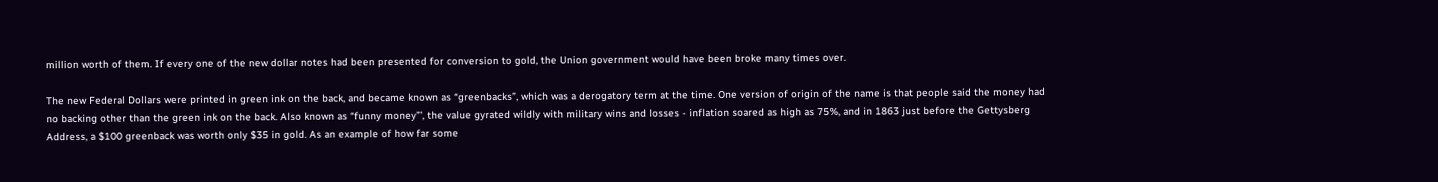million worth of them. If every one of the new dollar notes had been presented for conversion to gold, the Union government would have been broke many times over.

The new Federal Dollars were printed in green ink on the back, and became known as “greenbacks”, which was a derogatory term at the time. One version of origin of the name is that people said the money had no backing other than the green ink on the back. Also known as “funny money”’, the value gyrated wildly with military wins and losses - inflation soared as high as 75%, and in 1863 just before the Gettysberg Address, a $100 greenback was worth only $35 in gold. As an example of how far some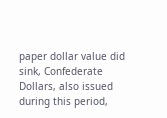paper dollar value did sink, Confederate Dollars, also issued during this period,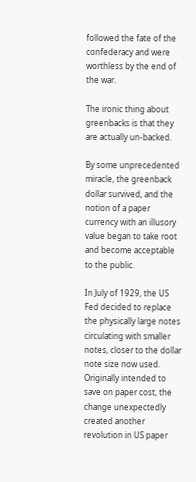followed the fate of the confederacy and were worthless by the end of the war.

The ironic thing about greenbacks is that they are actually un-backed.

By some unprecedented miracle, the greenback dollar survived, and the notion of a paper currency with an illusory value began to take root and become acceptable to the public.

In July of 1929, the US Fed decided to replace the physically large notes circulating with smaller notes, closer to the dollar note size now used. Originally intended to save on paper cost, the change unexpectedly created another revolution in US paper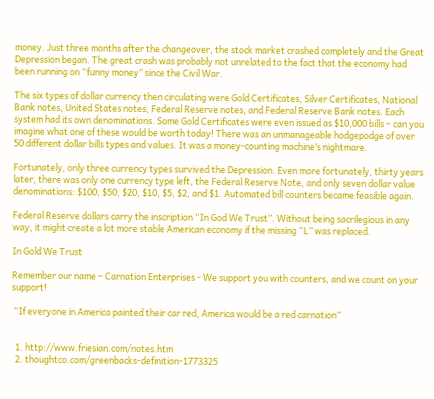money. Just three months after the changeover, the stock market crashed completely and the Great Depression began. The great crash was probably not unrelated to the fact that the economy had been running on “funny money” since the Civil War.

The six types of dollar currency then circulating were Gold Certificates, Silver Certificates, National Bank notes, United States notes, Federal Reserve notes, and Federal Reserve Bank notes. Each system had its own denominations. Some Gold Certificates were even issued as $10,000 bills – can you imagine what one of these would be worth today! There was an unmanageable hodgepodge of over 50 different dollar bills types and values. It was a money-counting machine’s nightmare.

Fortunately, only three currency types survived the Depression. Even more fortunately, thirty years later, there was only one currency type left, the Federal Reserve Note, and only seven dollar value denominations: $100, $50, $20, $10, $5, $2, and $1. Automated bill counters became feasible again.

Federal Reserve dollars carry the inscription “In God We Trust”. Without being sacrilegious in any way, it might create a lot more stable American economy if the missing “L” was replaced.

In Gold We Trust

Remember our name – Carnation Enterprises - We support you with counters, and we count on your support!

 “If everyone in America painted their car red, America would be a red carnation”


  1. http://www.friesian.com/notes.htm
  2. thoughtco.com/greenbacks-definition-1773325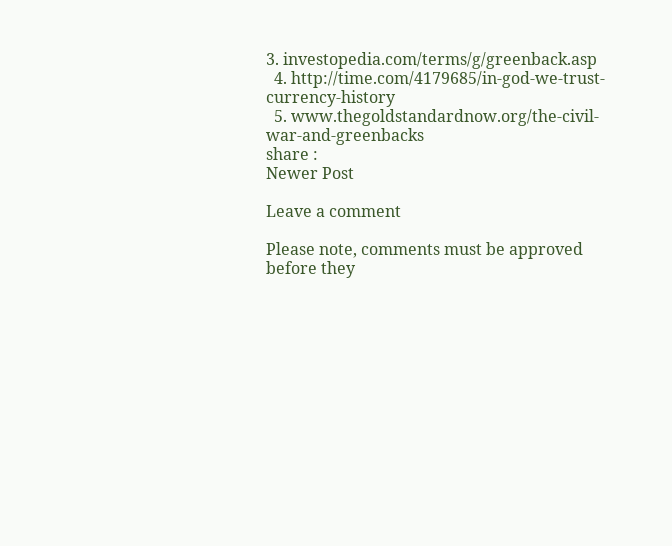3. investopedia.com/terms/g/greenback.asp
  4. http://time.com/4179685/in-god-we-trust-currency-history
  5. www.thegoldstandardnow.org/the-civil-war-and-greenbacks
share :
Newer Post

Leave a comment

Please note, comments must be approved before they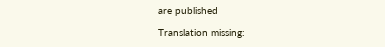are published

Translation missing: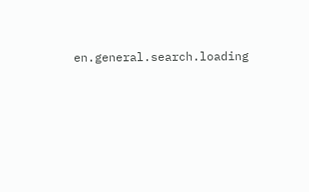en.general.search.loading